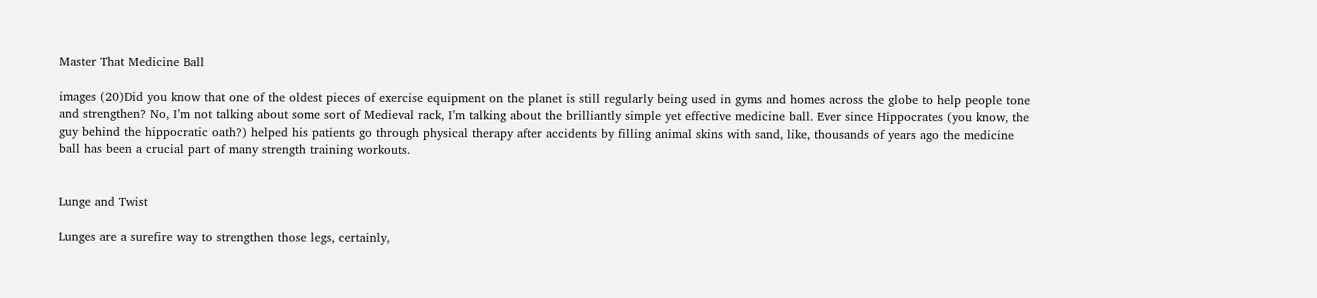Master That Medicine Ball

images (20)Did you know that one of the oldest pieces of exercise equipment on the planet is still regularly being used in gyms and homes across the globe to help people tone and strengthen? No, I’m not talking about some sort of Medieval rack, I’m talking about the brilliantly simple yet effective medicine ball. Ever since Hippocrates (you know, the guy behind the hippocratic oath?) helped his patients go through physical therapy after accidents by filling animal skins with sand, like, thousands of years ago the medicine ball has been a crucial part of many strength training workouts.


Lunge and Twist

Lunges are a surefire way to strengthen those legs, certainly,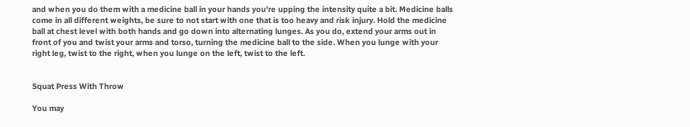and when you do them with a medicine ball in your hands you’re upping the intensity quite a bit. Medicine balls come in all different weights, be sure to not start with one that is too heavy and risk injury. Hold the medicine ball at chest level with both hands and go down into alternating lunges. As you do, extend your arms out in front of you and twist your arms and torso, turning the medicine ball to the side. When you lunge with your right leg, twist to the right, when you lunge on the left, twist to the left.


Squat Press With Throw

You may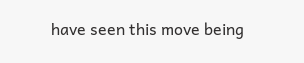have seen this move being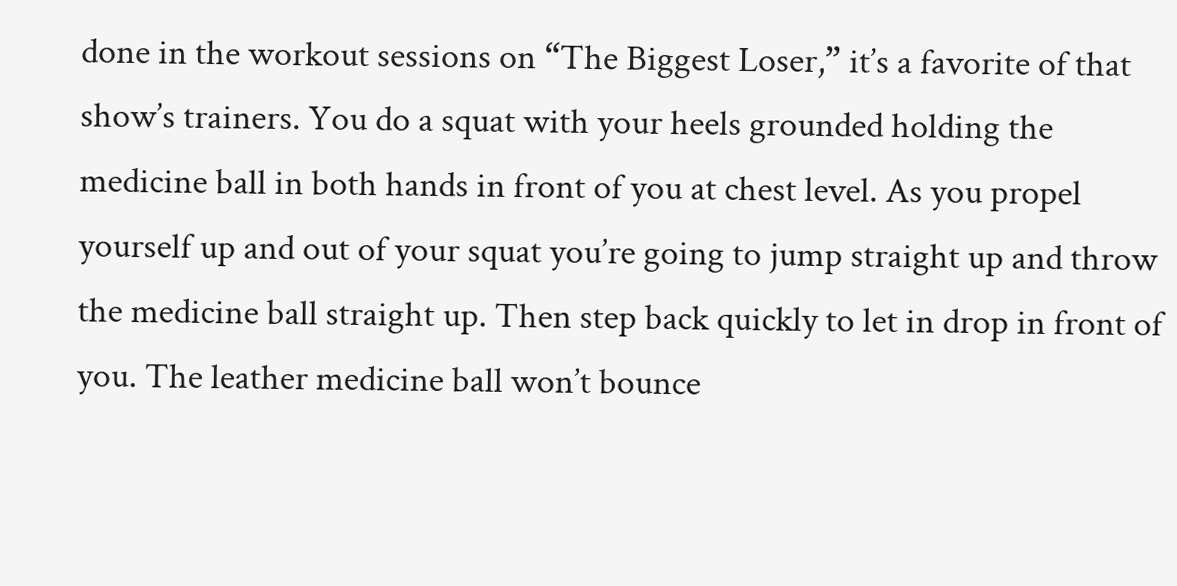done in the workout sessions on “The Biggest Loser,” it’s a favorite of that show’s trainers. You do a squat with your heels grounded holding the medicine ball in both hands in front of you at chest level. As you propel yourself up and out of your squat you’re going to jump straight up and throw the medicine ball straight up. Then step back quickly to let in drop in front of you. The leather medicine ball won’t bounce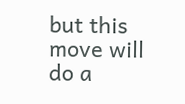but this move will do a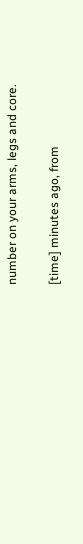number on your arms, legs and core.

[time] minutes ago, from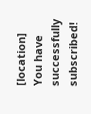[location]
You have successfully subscribed!